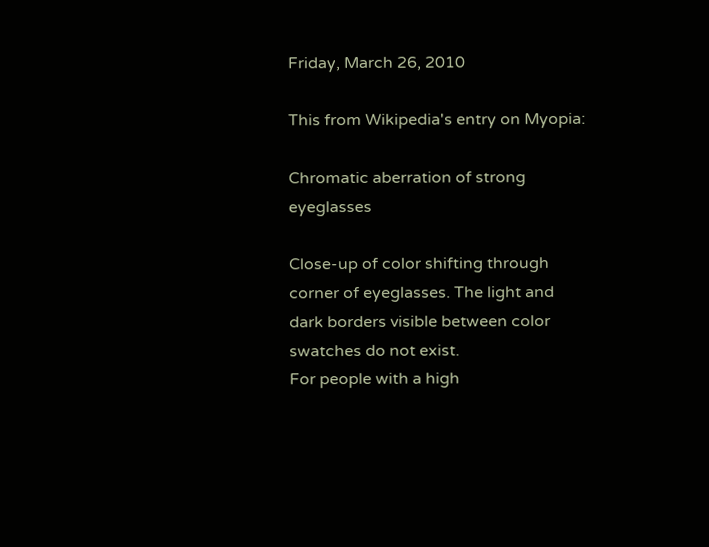Friday, March 26, 2010

This from Wikipedia's entry on Myopia:

Chromatic aberration of strong eyeglasses

Close-up of color shifting through corner of eyeglasses. The light and dark borders visible between color swatches do not exist.
For people with a high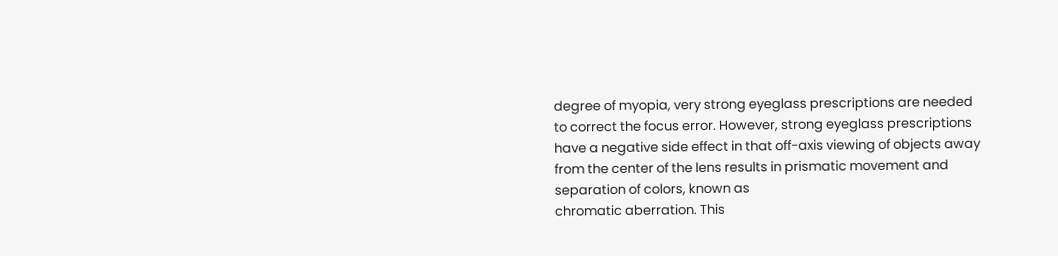degree of myopia, very strong eyeglass prescriptions are needed to correct the focus error. However, strong eyeglass prescriptions have a negative side effect in that off-axis viewing of objects away from the center of the lens results in prismatic movement and separation of colors, known as
chromatic aberration. This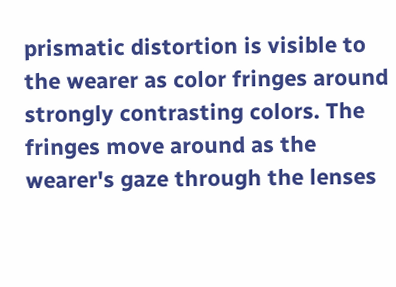prismatic distortion is visible to the wearer as color fringes around strongly contrasting colors. The fringes move around as the wearer's gaze through the lenses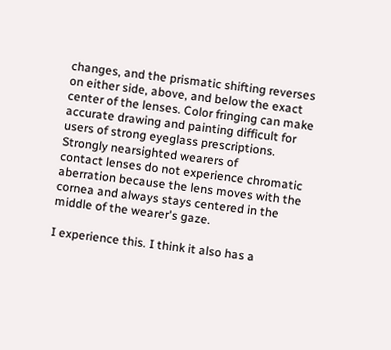changes, and the prismatic shifting reverses on either side, above, and below the exact center of the lenses. Color fringing can make accurate drawing and painting difficult for users of strong eyeglass prescriptions.
Strongly nearsighted wearers of
contact lenses do not experience chromatic aberration because the lens moves with the cornea and always stays centered in the middle of the wearer's gaze.

I experience this. I think it also has a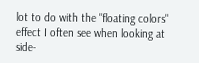lot to do with the "floating colors" effect I often see when looking at side-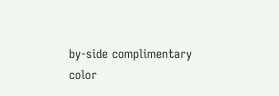by-side complimentary color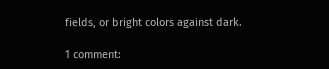fields, or bright colors against dark.

1 comment: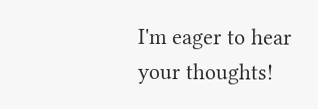I'm eager to hear your thoughts!